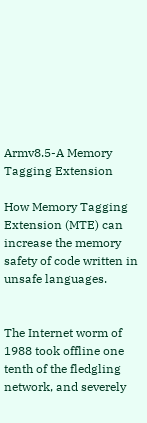Armv8.5-A Memory Tagging Extension

How Memory Tagging Extension (MTE) can increase the memory safety of code written in unsafe languages.


The Internet worm of 1988 took offline one tenth of the fledgling network, and severely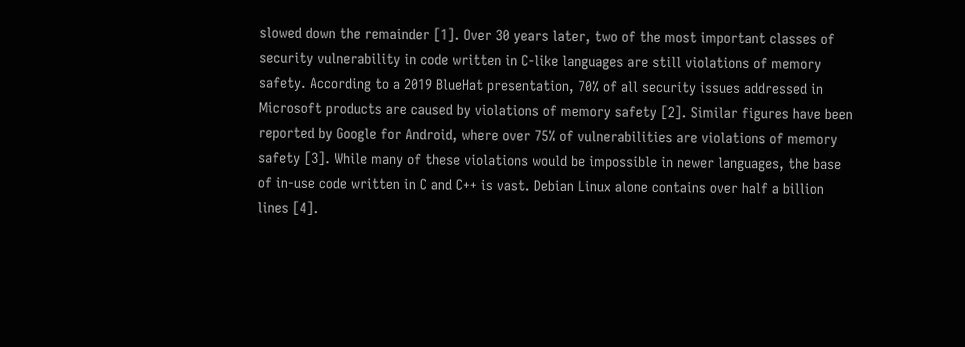slowed down the remainder [1]. Over 30 years later, two of the most important classes of security vulnerability in code written in C-like languages are still violations of memory safety. According to a 2019 BlueHat presentation, 70% of all security issues addressed in Microsoft products are caused by violations of memory safety [2]. Similar figures have been reported by Google for Android, where over 75% of vulnerabilities are violations of memory safety [3]. While many of these violations would be impossible in newer languages, the base of in-use code written in C and C++ is vast. Debian Linux alone contains over half a billion lines [4].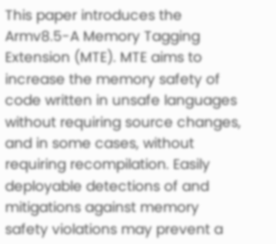This paper introduces the Armv8.5-A Memory Tagging Extension (MTE). MTE aims to increase the memory safety of code written in unsafe languages without requiring source changes, and in some cases, without requiring recompilation. Easily deployable detections of and mitigations against memory safety violations may prevent a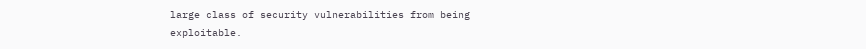large class of security vulnerabilities from being exploitable.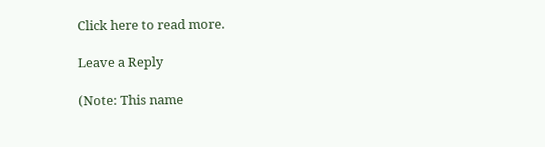Click here to read more.

Leave a Reply

(Note: This name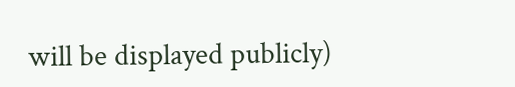will be displayed publicly)